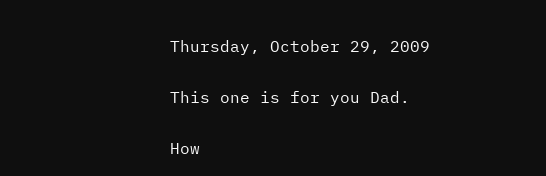Thursday, October 29, 2009

This one is for you Dad.

How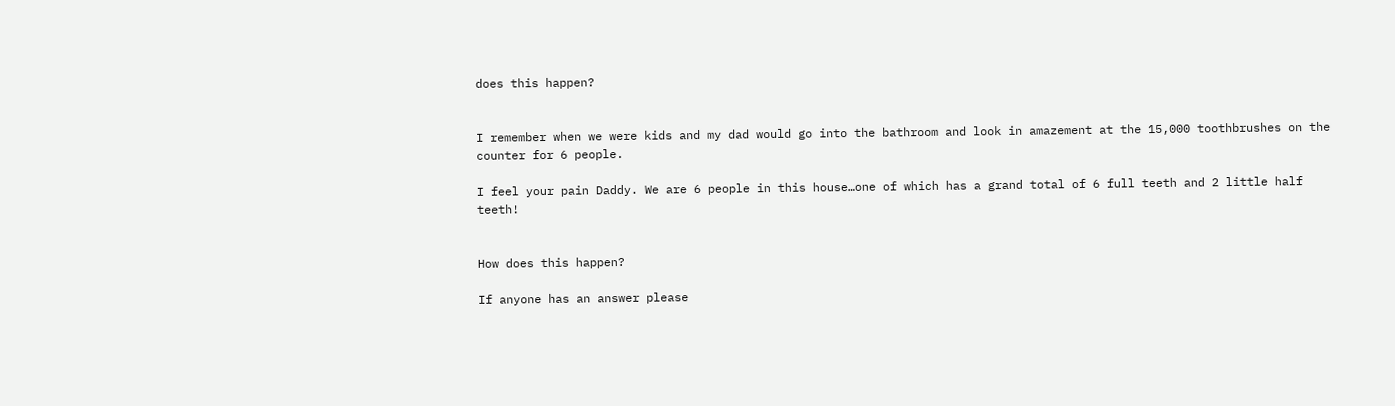does this happen?


I remember when we were kids and my dad would go into the bathroom and look in amazement at the 15,000 toothbrushes on the counter for 6 people.

I feel your pain Daddy. We are 6 people in this house…one of which has a grand total of 6 full teeth and 2 little half teeth!


How does this happen?

If anyone has an answer please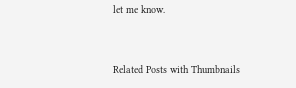let me know.


Related Posts with Thumbnails